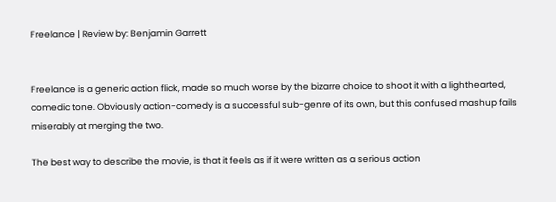Freelance | Review by: Benjamin Garrett


Freelance is a generic action flick, made so much worse by the bizarre choice to shoot it with a lighthearted, comedic tone. Obviously action-comedy is a successful sub-genre of its own, but this confused mashup fails miserably at merging the two.

The best way to describe the movie, is that it feels as if it were written as a serious action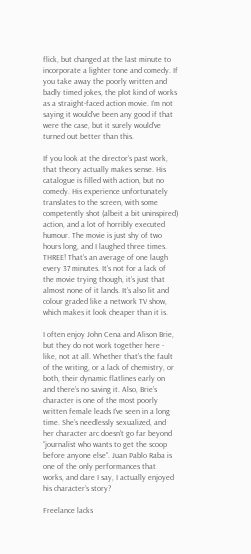flick, but changed at the last minute to incorporate a lighter tone and comedy. If you take away the poorly written and badly timed jokes, the plot kind of works as a straight-faced action movie. I’m not saying it would’ve been any good if that were the case, but it surely would’ve turned out better than this.

If you look at the director’s past work, that theory actually makes sense. His catalogue is filled with action, but no comedy. His experience unfortunately translates to the screen, with some competently shot (albeit a bit uninspired) action, and a lot of horribly executed humour. The movie is just shy of two hours long, and I laughed three times. THREE! That’s an average of one laugh every 37 minutes. It’s not for a lack of the movie trying though, it’s just that almost none of it lands. It’s also lit and colour graded like a network TV show, which makes it look cheaper than it is.

I often enjoy John Cena and Alison Brie, but they do not work together here - like, not at all. Whether that’s the fault of the writing, or a lack of chemistry, or both, their dynamic flatlines early on and there’s no saving it. Also, Brie’s character is one of the most poorly written female leads I’ve seen in a long time. She’s needlessly sexualized, and her character arc doesn’t go far beyond “journalist who wants to get the scoop before anyone else”. Juan Pablo Raba is one of the only performances that works, and dare I say, I actually enjoyed his character’s story?

Freelance lacks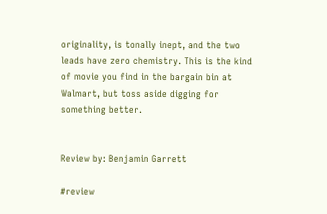originality, is tonally inept, and the two leads have zero chemistry. This is the kind of movie you find in the bargain bin at Walmart, but toss aside digging for something better.


Review by: Benjamin Garrett

#review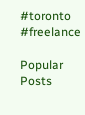#toronto #freelance

Popular Posts